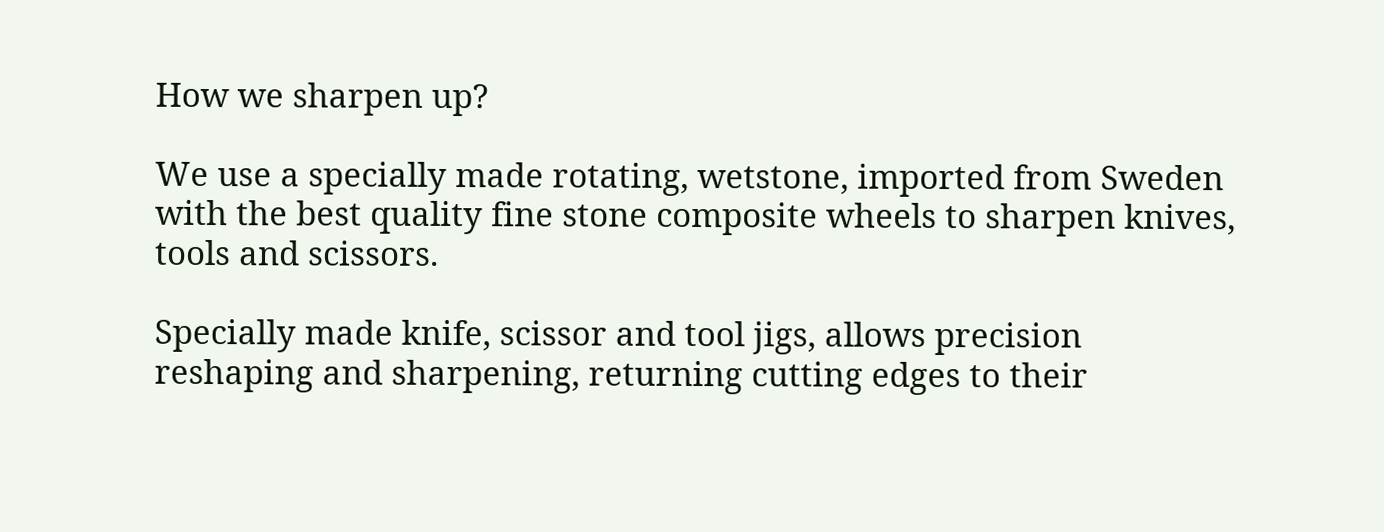How we sharpen up?

We use a specially made rotating, wetstone, imported from Sweden with the best quality fine stone composite wheels to sharpen knives, tools and scissors.

Specially made knife, scissor and tool jigs, allows precision reshaping and sharpening, returning cutting edges to their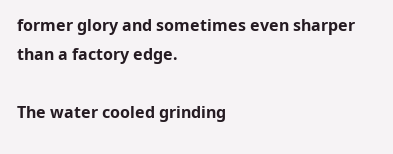former glory and sometimes even sharper than a factory edge.

The water cooled grinding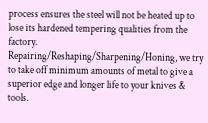process ensures the steel will not be heated up to lose its hardened tempering qualities from the factory. Repairing/Reshaping/Sharpening/Honing, we try to take off minimum amounts of metal to give a superior edge and longer life to your knives & tools.